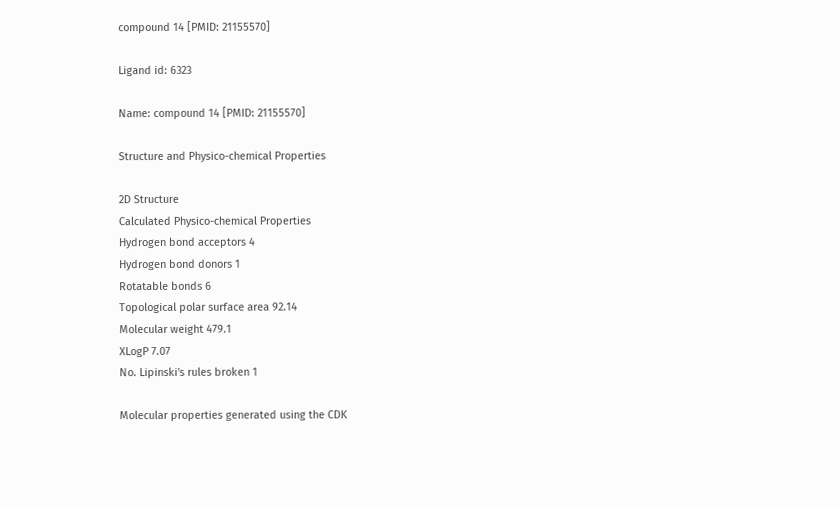compound 14 [PMID: 21155570]

Ligand id: 6323

Name: compound 14 [PMID: 21155570]

Structure and Physico-chemical Properties

2D Structure
Calculated Physico-chemical Properties
Hydrogen bond acceptors 4
Hydrogen bond donors 1
Rotatable bonds 6
Topological polar surface area 92.14
Molecular weight 479.1
XLogP 7.07
No. Lipinski's rules broken 1

Molecular properties generated using the CDK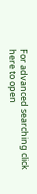For advanced searching click here to open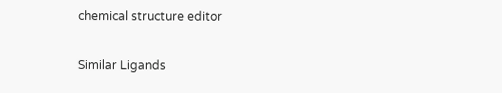chemical structure editor

Similar Ligands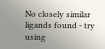No closely similar ligands found - try using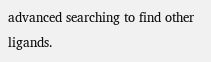advanced searching to find other ligands.